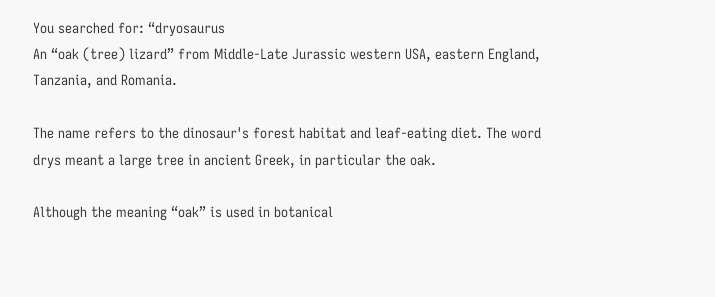You searched for: “dryosaurus
An “oak (tree) lizard” from Middle-Late Jurassic western USA, eastern England, Tanzania, and Romania.

The name refers to the dinosaur's forest habitat and leaf-eating diet. The word drys meant a large tree in ancient Greek, in particular the oak.

Although the meaning “oak” is used in botanical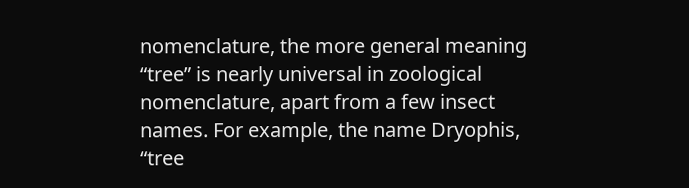nomenclature, the more general meaning “tree” is nearly universal in zoological nomenclature, apart from a few insect names. For example, the name Dryophis, “tree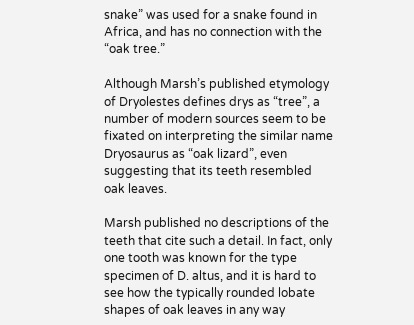snake” was used for a snake found in Africa, and has no connection with the “oak tree.”

Although Marsh’s published etymology of Dryolestes defines drys as “tree”, a number of modern sources seem to be fixated on interpreting the similar name Dryosaurus as “oak lizard”, even suggesting that its teeth resembled oak leaves.

Marsh published no descriptions of the teeth that cite such a detail. In fact, only one tooth was known for the type specimen of D. altus, and it is hard to see how the typically rounded lobate shapes of oak leaves in any way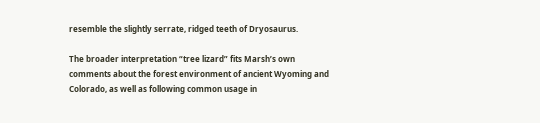resemble the slightly serrate, ridged teeth of Dryosaurus.

The broader interpretation “tree lizard” fits Marsh’s own comments about the forest environment of ancient Wyoming and Colorado, as well as following common usage in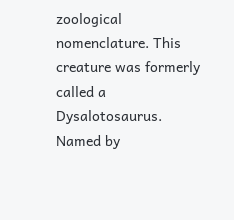zoological nomenclature. This creature was formerly called a Dysalotosaurus. Named by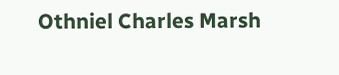Othniel Charles Marsh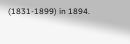(1831-1899) in 1894.